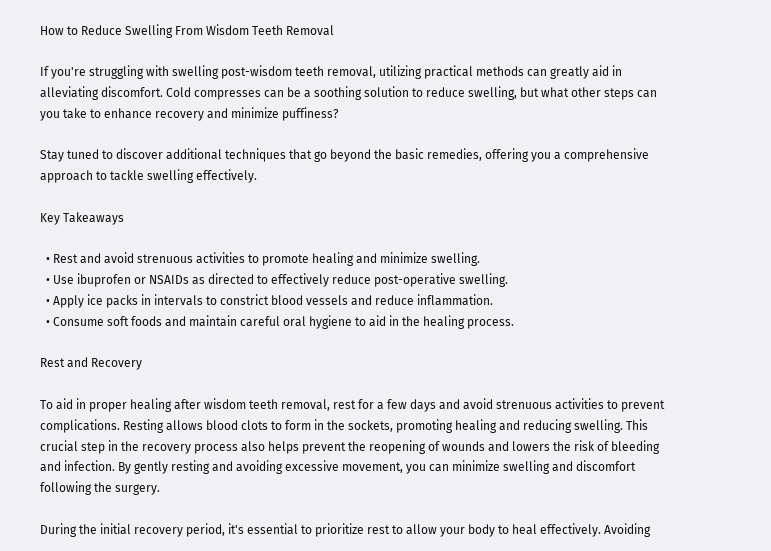How to Reduce Swelling From Wisdom Teeth Removal

If you're struggling with swelling post-wisdom teeth removal, utilizing practical methods can greatly aid in alleviating discomfort. Cold compresses can be a soothing solution to reduce swelling, but what other steps can you take to enhance recovery and minimize puffiness?

Stay tuned to discover additional techniques that go beyond the basic remedies, offering you a comprehensive approach to tackle swelling effectively.

Key Takeaways

  • Rest and avoid strenuous activities to promote healing and minimize swelling.
  • Use ibuprofen or NSAIDs as directed to effectively reduce post-operative swelling.
  • Apply ice packs in intervals to constrict blood vessels and reduce inflammation.
  • Consume soft foods and maintain careful oral hygiene to aid in the healing process.

Rest and Recovery

To aid in proper healing after wisdom teeth removal, rest for a few days and avoid strenuous activities to prevent complications. Resting allows blood clots to form in the sockets, promoting healing and reducing swelling. This crucial step in the recovery process also helps prevent the reopening of wounds and lowers the risk of bleeding and infection. By gently resting and avoiding excessive movement, you can minimize swelling and discomfort following the surgery.

During the initial recovery period, it's essential to prioritize rest to allow your body to heal effectively. Avoiding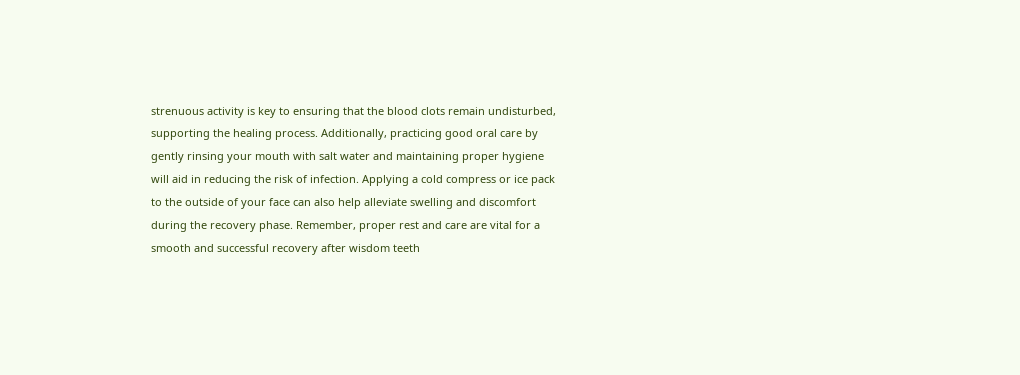strenuous activity is key to ensuring that the blood clots remain undisturbed, supporting the healing process. Additionally, practicing good oral care by gently rinsing your mouth with salt water and maintaining proper hygiene will aid in reducing the risk of infection. Applying a cold compress or ice pack to the outside of your face can also help alleviate swelling and discomfort during the recovery phase. Remember, proper rest and care are vital for a smooth and successful recovery after wisdom teeth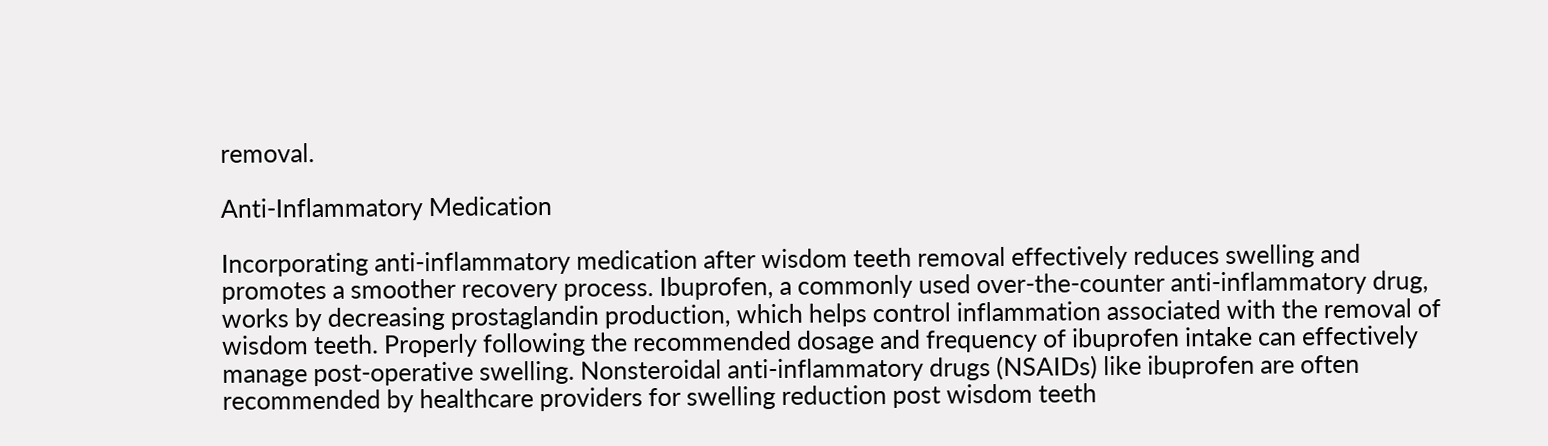removal.

Anti-Inflammatory Medication

Incorporating anti-inflammatory medication after wisdom teeth removal effectively reduces swelling and promotes a smoother recovery process. Ibuprofen, a commonly used over-the-counter anti-inflammatory drug, works by decreasing prostaglandin production, which helps control inflammation associated with the removal of wisdom teeth. Properly following the recommended dosage and frequency of ibuprofen intake can effectively manage post-operative swelling. Nonsteroidal anti-inflammatory drugs (NSAIDs) like ibuprofen are often recommended by healthcare providers for swelling reduction post wisdom teeth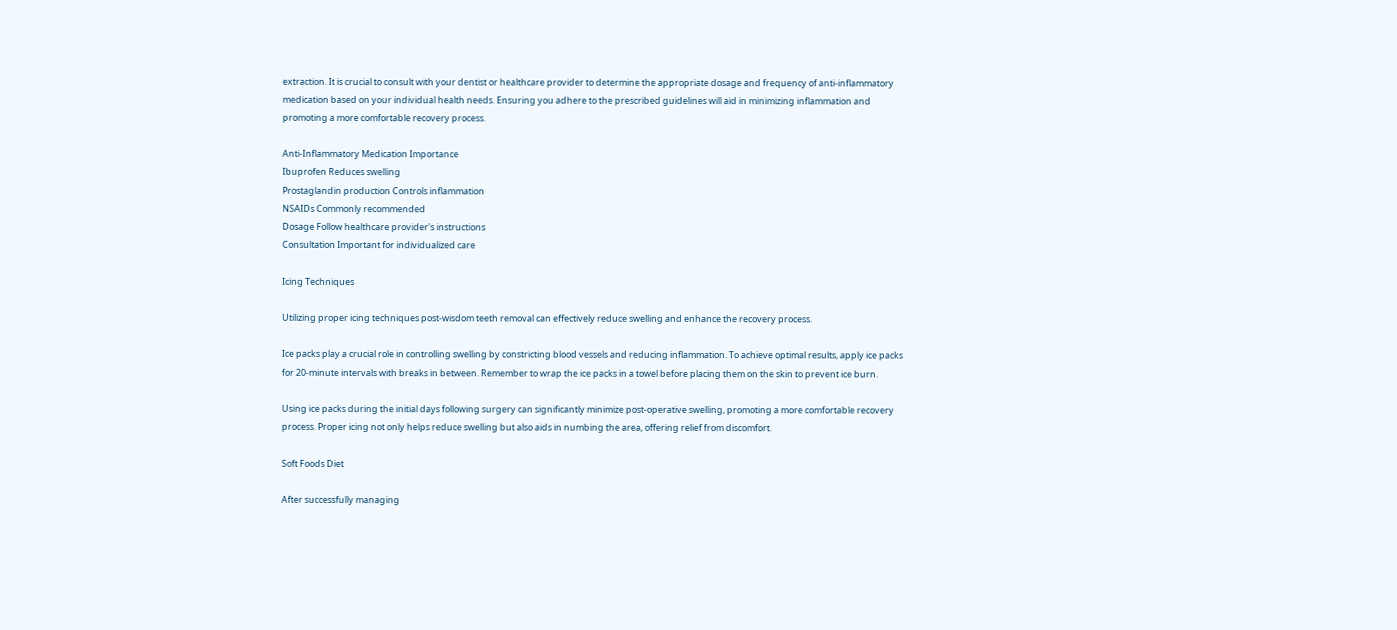extraction. It is crucial to consult with your dentist or healthcare provider to determine the appropriate dosage and frequency of anti-inflammatory medication based on your individual health needs. Ensuring you adhere to the prescribed guidelines will aid in minimizing inflammation and promoting a more comfortable recovery process.

Anti-Inflammatory Medication Importance
Ibuprofen Reduces swelling
Prostaglandin production Controls inflammation
NSAIDs Commonly recommended
Dosage Follow healthcare provider's instructions
Consultation Important for individualized care

Icing Techniques

Utilizing proper icing techniques post-wisdom teeth removal can effectively reduce swelling and enhance the recovery process.

Ice packs play a crucial role in controlling swelling by constricting blood vessels and reducing inflammation. To achieve optimal results, apply ice packs for 20-minute intervals with breaks in between. Remember to wrap the ice packs in a towel before placing them on the skin to prevent ice burn.

Using ice packs during the initial days following surgery can significantly minimize post-operative swelling, promoting a more comfortable recovery process. Proper icing not only helps reduce swelling but also aids in numbing the area, offering relief from discomfort.

Soft Foods Diet

After successfully managing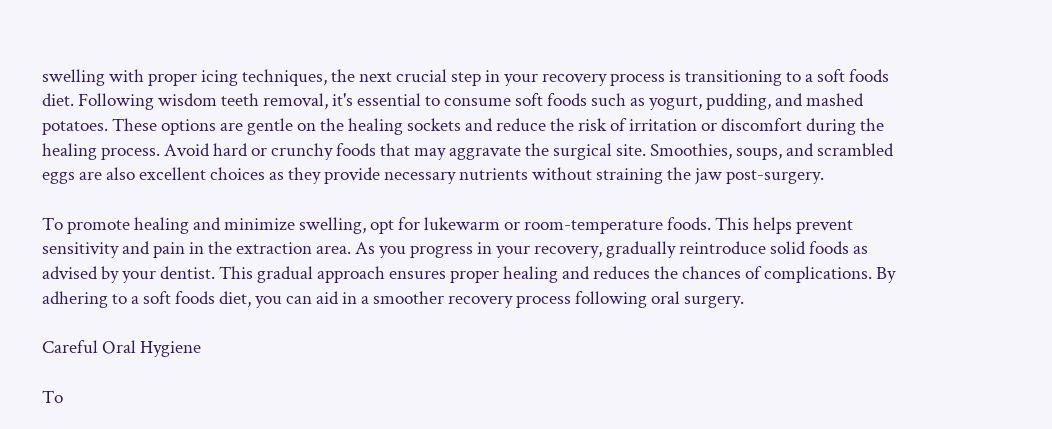swelling with proper icing techniques, the next crucial step in your recovery process is transitioning to a soft foods diet. Following wisdom teeth removal, it's essential to consume soft foods such as yogurt, pudding, and mashed potatoes. These options are gentle on the healing sockets and reduce the risk of irritation or discomfort during the healing process. Avoid hard or crunchy foods that may aggravate the surgical site. Smoothies, soups, and scrambled eggs are also excellent choices as they provide necessary nutrients without straining the jaw post-surgery.

To promote healing and minimize swelling, opt for lukewarm or room-temperature foods. This helps prevent sensitivity and pain in the extraction area. As you progress in your recovery, gradually reintroduce solid foods as advised by your dentist. This gradual approach ensures proper healing and reduces the chances of complications. By adhering to a soft foods diet, you can aid in a smoother recovery process following oral surgery.

Careful Oral Hygiene

To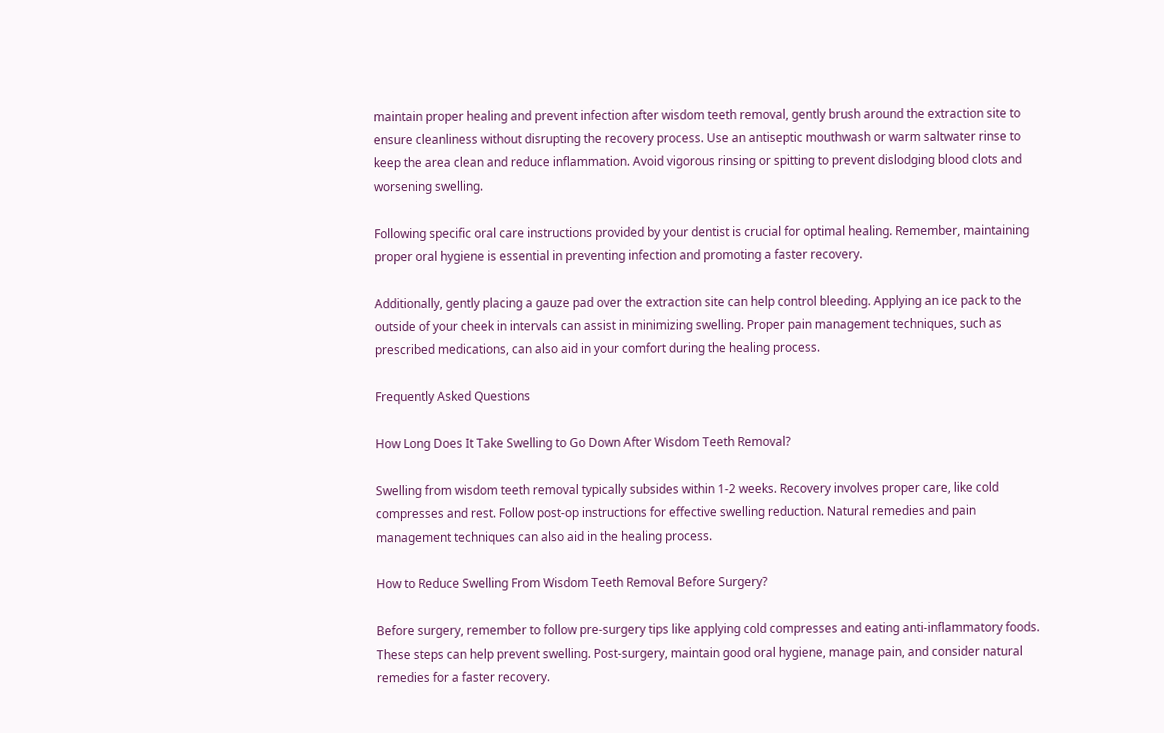maintain proper healing and prevent infection after wisdom teeth removal, gently brush around the extraction site to ensure cleanliness without disrupting the recovery process. Use an antiseptic mouthwash or warm saltwater rinse to keep the area clean and reduce inflammation. Avoid vigorous rinsing or spitting to prevent dislodging blood clots and worsening swelling.

Following specific oral care instructions provided by your dentist is crucial for optimal healing. Remember, maintaining proper oral hygiene is essential in preventing infection and promoting a faster recovery.

Additionally, gently placing a gauze pad over the extraction site can help control bleeding. Applying an ice pack to the outside of your cheek in intervals can assist in minimizing swelling. Proper pain management techniques, such as prescribed medications, can also aid in your comfort during the healing process.

Frequently Asked Questions

How Long Does It Take Swelling to Go Down After Wisdom Teeth Removal?

Swelling from wisdom teeth removal typically subsides within 1-2 weeks. Recovery involves proper care, like cold compresses and rest. Follow post-op instructions for effective swelling reduction. Natural remedies and pain management techniques can also aid in the healing process.

How to Reduce Swelling From Wisdom Teeth Removal Before Surgery?

Before surgery, remember to follow pre-surgery tips like applying cold compresses and eating anti-inflammatory foods. These steps can help prevent swelling. Post-surgery, maintain good oral hygiene, manage pain, and consider natural remedies for a faster recovery.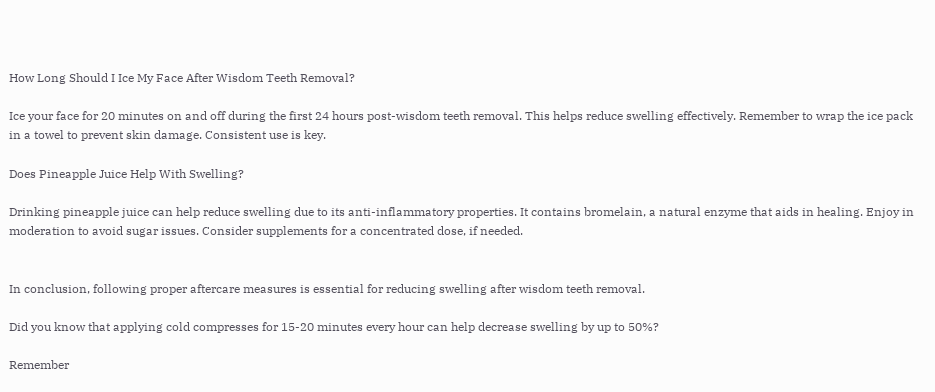How Long Should I Ice My Face After Wisdom Teeth Removal?

Ice your face for 20 minutes on and off during the first 24 hours post-wisdom teeth removal. This helps reduce swelling effectively. Remember to wrap the ice pack in a towel to prevent skin damage. Consistent use is key.

Does Pineapple Juice Help With Swelling?

Drinking pineapple juice can help reduce swelling due to its anti-inflammatory properties. It contains bromelain, a natural enzyme that aids in healing. Enjoy in moderation to avoid sugar issues. Consider supplements for a concentrated dose, if needed.


In conclusion, following proper aftercare measures is essential for reducing swelling after wisdom teeth removal.

Did you know that applying cold compresses for 15-20 minutes every hour can help decrease swelling by up to 50%?

Remember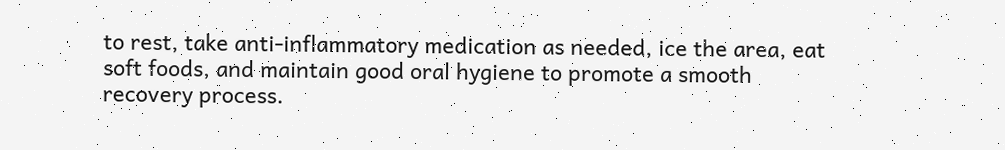to rest, take anti-inflammatory medication as needed, ice the area, eat soft foods, and maintain good oral hygiene to promote a smooth recovery process.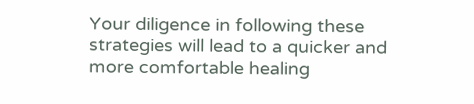Your diligence in following these strategies will lead to a quicker and more comfortable healing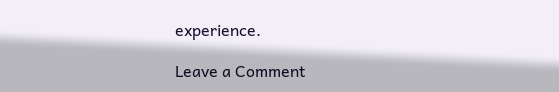experience.

Leave a Comment